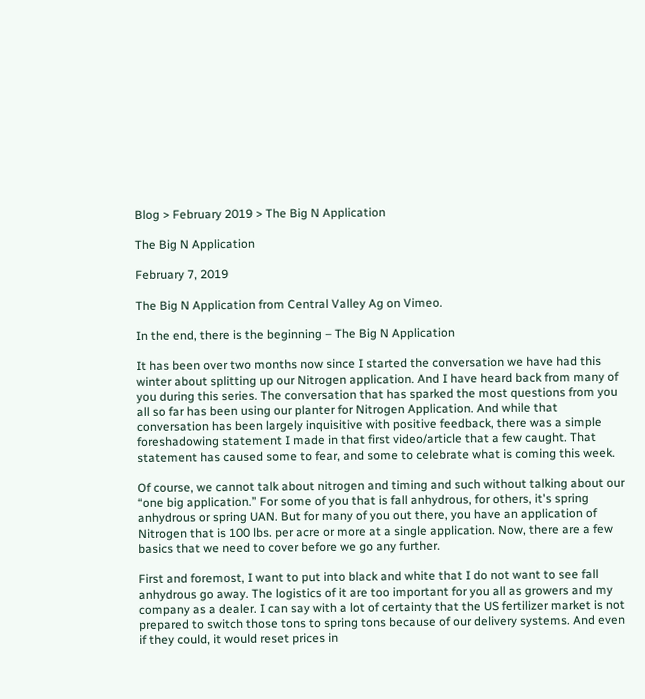Blog > February 2019 > The Big N Application

The Big N Application

February 7, 2019

The Big N Application from Central Valley Ag on Vimeo.

In the end, there is the beginning – The Big N Application

It has been over two months now since I started the conversation we have had this winter about splitting up our Nitrogen application. And I have heard back from many of you during this series. The conversation that has sparked the most questions from you all so far has been using our planter for Nitrogen Application. And while that conversation has been largely inquisitive with positive feedback, there was a simple foreshadowing statement I made in that first video/article that a few caught. That statement has caused some to fear, and some to celebrate what is coming this week.

Of course, we cannot talk about nitrogen and timing and such without talking about our “one big application.” For some of you that is fall anhydrous, for others, it's spring anhydrous or spring UAN. But for many of you out there, you have an application of Nitrogen that is 100 lbs. per acre or more at a single application. Now, there are a few basics that we need to cover before we go any further.

First and foremost, I want to put into black and white that I do not want to see fall anhydrous go away. The logistics of it are too important for you all as growers and my company as a dealer. I can say with a lot of certainty that the US fertilizer market is not prepared to switch those tons to spring tons because of our delivery systems. And even if they could, it would reset prices in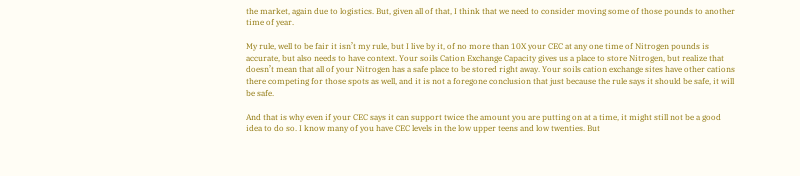the market, again due to logistics. But, given all of that, I think that we need to consider moving some of those pounds to another time of year.

My rule, well to be fair it isn’t my rule, but I live by it, of no more than 10X your CEC at any one time of Nitrogen pounds is accurate, but also needs to have context. Your soils Cation Exchange Capacity gives us a place to store Nitrogen, but realize that doesn’t mean that all of your Nitrogen has a safe place to be stored right away. Your soils cation exchange sites have other cations there competing for those spots as well, and it is not a foregone conclusion that just because the rule says it should be safe, it will be safe.

And that is why even if your CEC says it can support twice the amount you are putting on at a time, it might still not be a good idea to do so. I know many of you have CEC levels in the low upper teens and low twenties. But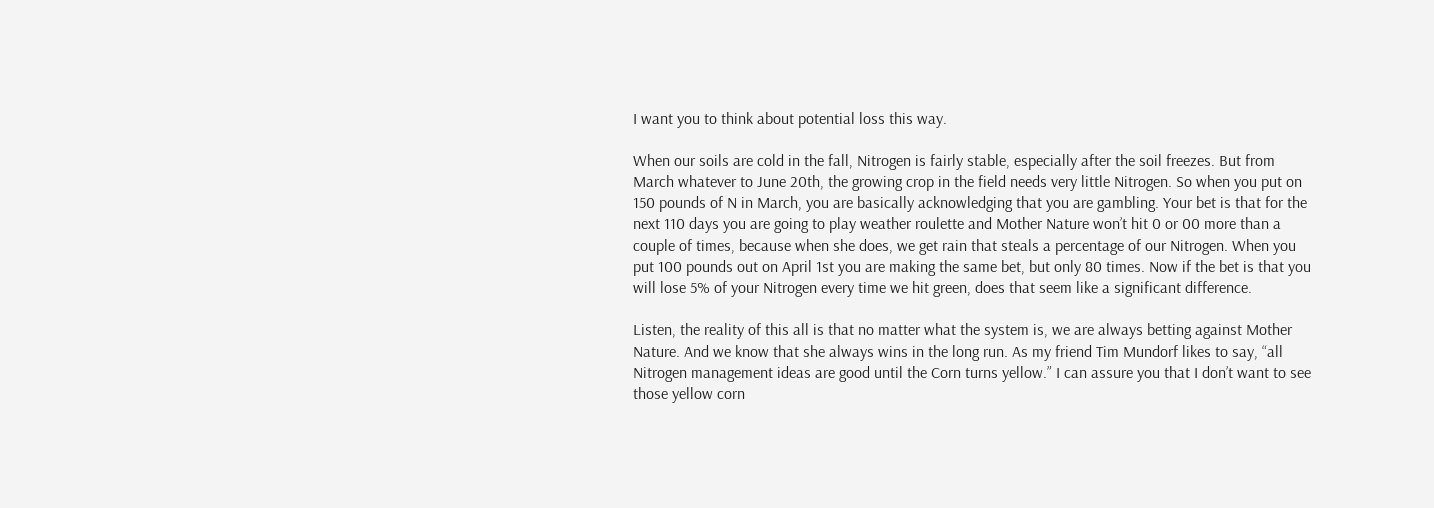I want you to think about potential loss this way.

When our soils are cold in the fall, Nitrogen is fairly stable, especially after the soil freezes. But from March whatever to June 20th, the growing crop in the field needs very little Nitrogen. So when you put on 150 pounds of N in March, you are basically acknowledging that you are gambling. Your bet is that for the next 110 days you are going to play weather roulette and Mother Nature won’t hit 0 or 00 more than a couple of times, because when she does, we get rain that steals a percentage of our Nitrogen. When you put 100 pounds out on April 1st you are making the same bet, but only 80 times. Now if the bet is that you will lose 5% of your Nitrogen every time we hit green, does that seem like a significant difference.

Listen, the reality of this all is that no matter what the system is, we are always betting against Mother Nature. And we know that she always wins in the long run. As my friend Tim Mundorf likes to say, “all Nitrogen management ideas are good until the Corn turns yellow.” I can assure you that I don’t want to see those yellow corn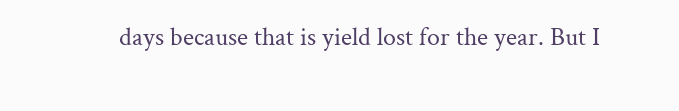days because that is yield lost for the year. But I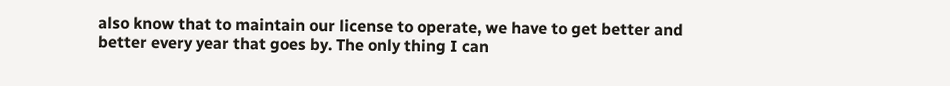also know that to maintain our license to operate, we have to get better and better every year that goes by. The only thing I can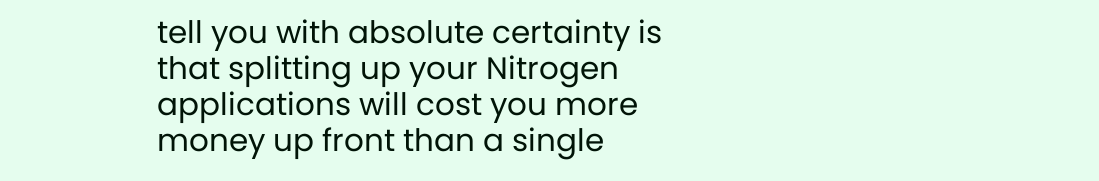tell you with absolute certainty is that splitting up your Nitrogen applications will cost you more money up front than a single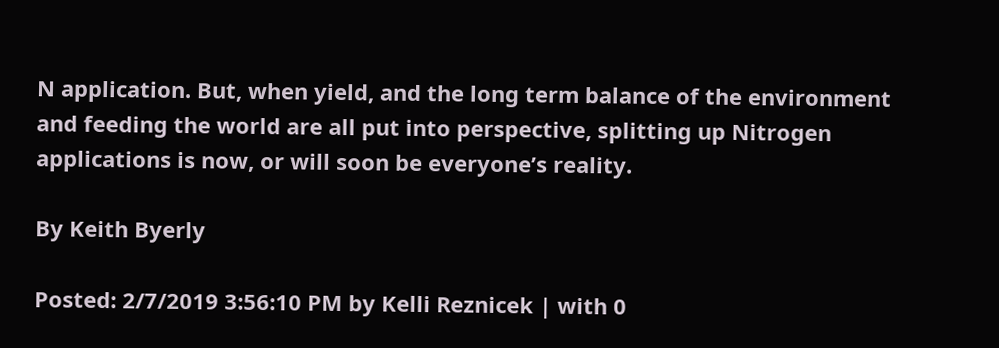N application. But, when yield, and the long term balance of the environment and feeding the world are all put into perspective, splitting up Nitrogen applications is now, or will soon be everyone’s reality.

By Keith Byerly

Posted: 2/7/2019 3:56:10 PM by Kelli Reznicek | with 0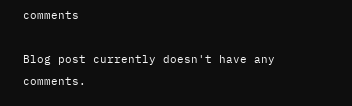comments

Blog post currently doesn't have any comments.